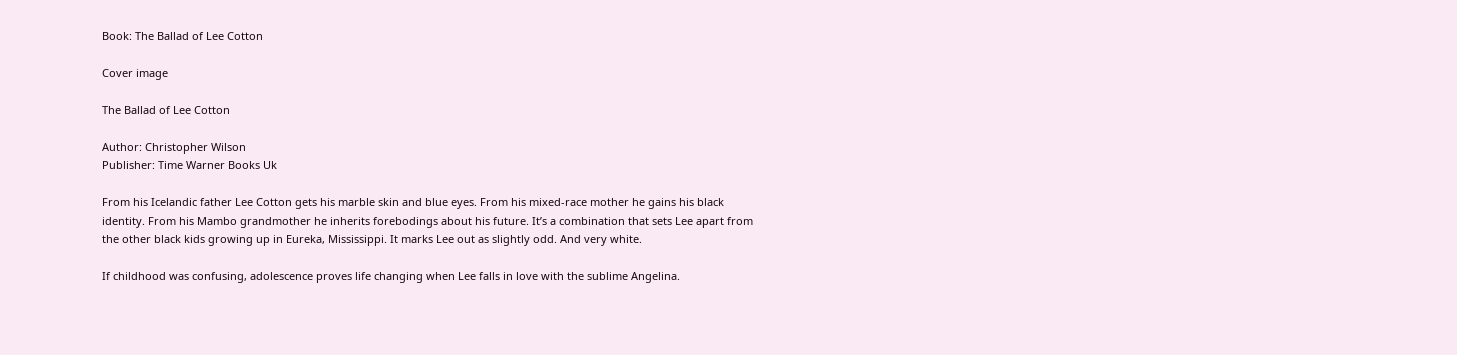Book: The Ballad of Lee Cotton

Cover image

The Ballad of Lee Cotton

Author: Christopher Wilson
Publisher: Time Warner Books Uk

From his Icelandic father Lee Cotton gets his marble skin and blue eyes. From his mixed-race mother he gains his black identity. From his Mambo grandmother he inherits forebodings about his future. It’s a combination that sets Lee apart from the other black kids growing up in Eureka, Mississippi. It marks Lee out as slightly odd. And very white.

If childhood was confusing, adolescence proves life changing when Lee falls in love with the sublime Angelina.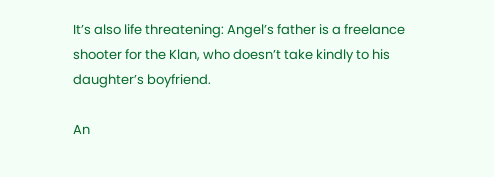It’s also life threatening: Angel’s father is a freelance shooter for the Klan, who doesn’t take kindly to his daughter’s boyfriend.

An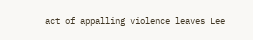act of appalling violence leaves Lee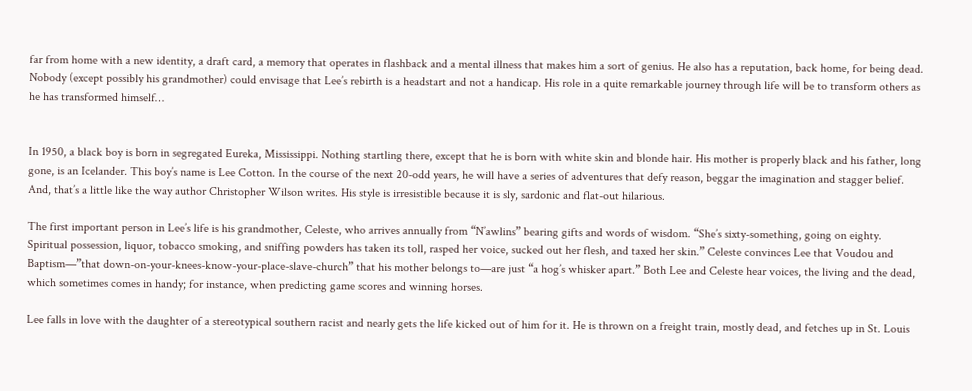far from home with a new identity, a draft card, a memory that operates in flashback and a mental illness that makes him a sort of genius. He also has a reputation, back home, for being dead. Nobody (except possibly his grandmother) could envisage that Lee’s rebirth is a headstart and not a handicap. His role in a quite remarkable journey through life will be to transform others as he has transformed himself…


In 1950, a black boy is born in segregated Eureka, Mississippi. Nothing startling there, except that he is born with white skin and blonde hair. His mother is properly black and his father, long gone, is an Icelander. This boy’s name is Lee Cotton. In the course of the next 20-odd years, he will have a series of adventures that defy reason, beggar the imagination and stagger belief. And, that’s a little like the way author Christopher Wilson writes. His style is irresistible because it is sly, sardonic and flat-out hilarious.

The first important person in Lee’s life is his grandmother, Celeste, who arrives annually from “N’awlins” bearing gifts and words of wisdom. “She’s sixty-something, going on eighty. Spiritual possession, liquor, tobacco smoking, and sniffing powders has taken its toll, rasped her voice, sucked out her flesh, and taxed her skin.” Celeste convinces Lee that Voudou and Baptism—”that down-on-your-knees-know-your-place-slave-church” that his mother belongs to—are just “a hog’s whisker apart.” Both Lee and Celeste hear voices, the living and the dead, which sometimes comes in handy; for instance, when predicting game scores and winning horses.

Lee falls in love with the daughter of a stereotypical southern racist and nearly gets the life kicked out of him for it. He is thrown on a freight train, mostly dead, and fetches up in St. Louis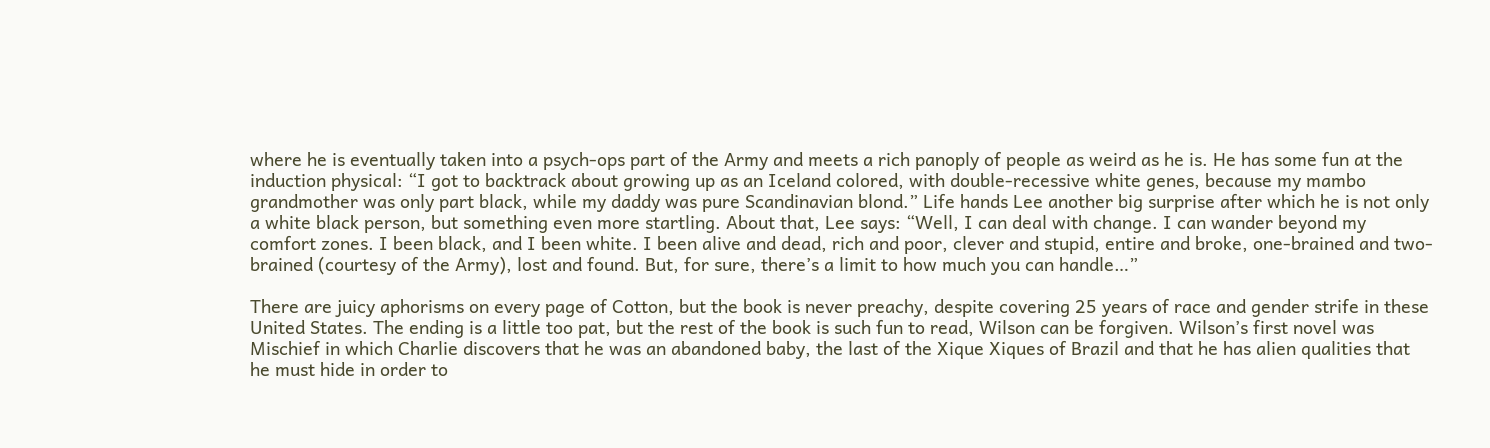where he is eventually taken into a psych-ops part of the Army and meets a rich panoply of people as weird as he is. He has some fun at the induction physical: “I got to backtrack about growing up as an Iceland colored, with double-recessive white genes, because my mambo grandmother was only part black, while my daddy was pure Scandinavian blond.” Life hands Lee another big surprise after which he is not only a white black person, but something even more startling. About that, Lee says: “Well, I can deal with change. I can wander beyond my comfort zones. I been black, and I been white. I been alive and dead, rich and poor, clever and stupid, entire and broke, one-brained and two-brained (courtesy of the Army), lost and found. But, for sure, there’s a limit to how much you can handle…”

There are juicy aphorisms on every page of Cotton, but the book is never preachy, despite covering 25 years of race and gender strife in these United States. The ending is a little too pat, but the rest of the book is such fun to read, Wilson can be forgiven. Wilson’s first novel was Mischief in which Charlie discovers that he was an abandoned baby, the last of the Xique Xiques of Brazil and that he has alien qualities that he must hide in order to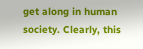get along in human society. Clearly, this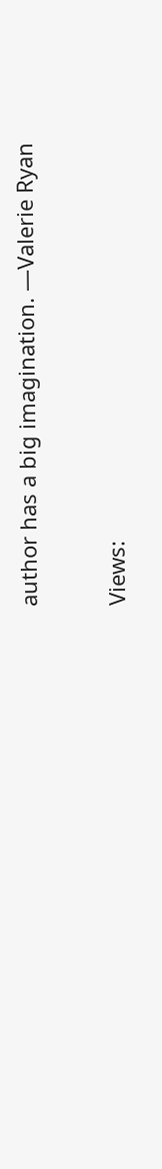author has a big imagination. —Valerie Ryan

Views: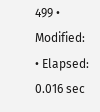499 • Modified: • Elapsed: 0.016 sec